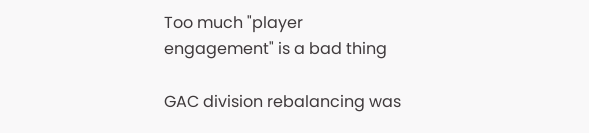Too much "player engagement" is a bad thing

GAC division rebalancing was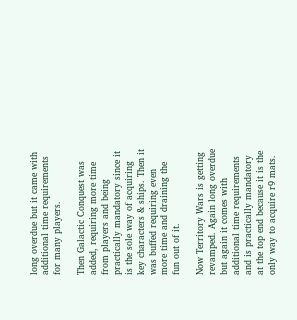long overdue but it came with additional time requirements for many players.

Then Galactic Conquest was added, requiring more time from players and being practically mandatory since it is the sole way of acquiring key characters & ships. Then it was buffed requiring even more time and draining the fun out of it.

Now Territory Wars is getting revamped. Again long overdue but again it comes with additional time requirements and is practically mandatory at the top end because it is the only way to acquire r9 mats.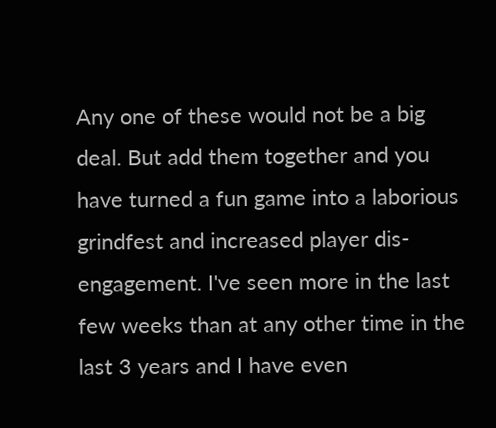Any one of these would not be a big deal. But add them together and you have turned a fun game into a laborious grindfest and increased player dis-engagement. I've seen more in the last few weeks than at any other time in the last 3 years and I have even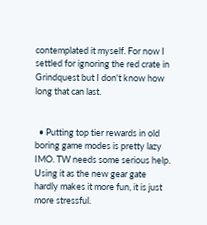contemplated it myself. For now I settled for ignoring the red crate in Grindquest but I don't know how long that can last.


  • Putting top tier rewards in old boring game modes is pretty lazy IMO. TW needs some serious help. Using it as the new gear gate hardly makes it more fun, it is just more stressful.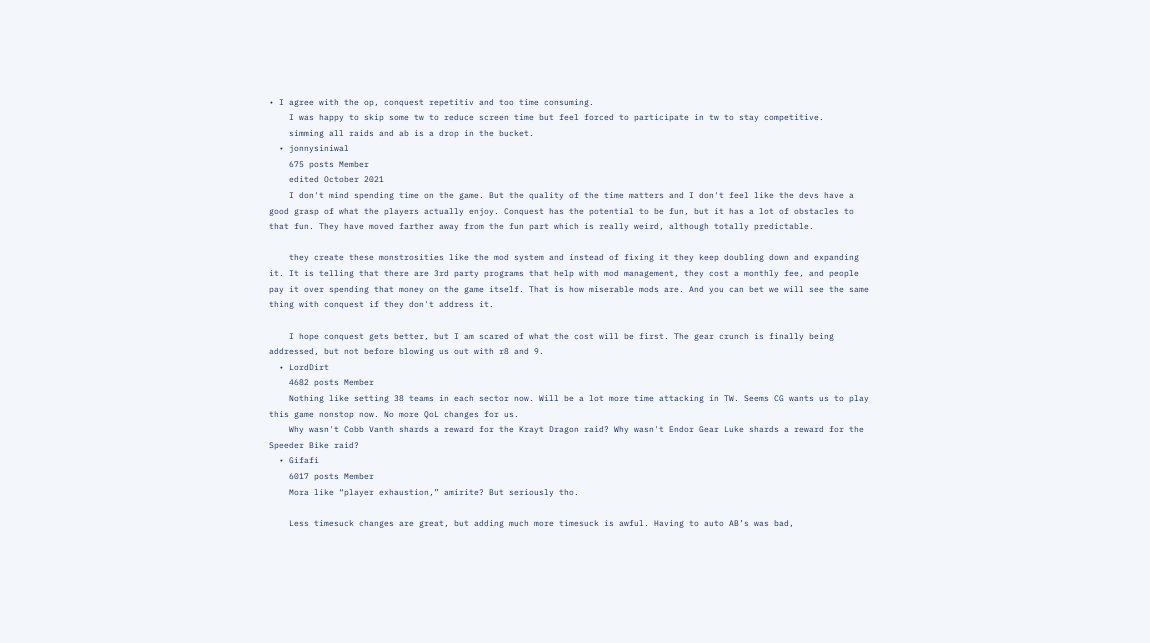• I agree with the op, conquest repetitiv and too time consuming.
    I was happy to skip some tw to reduce screen time but feel forced to participate in tw to stay competitive.
    simming all raids and ab is a drop in the bucket.
  • jonnysiniwal
    675 posts Member
    edited October 2021
    I don't mind spending time on the game. But the quality of the time matters and I don't feel like the devs have a good grasp of what the players actually enjoy. Conquest has the potential to be fun, but it has a lot of obstacles to that fun. They have moved farther away from the fun part which is really weird, although totally predictable.

    they create these monstrosities like the mod system and instead of fixing it they keep doubling down and expanding it. It is telling that there are 3rd party programs that help with mod management, they cost a monthly fee, and people pay it over spending that money on the game itself. That is how miserable mods are. And you can bet we will see the same thing with conquest if they don't address it.

    I hope conquest gets better, but I am scared of what the cost will be first. The gear crunch is finally being addressed, but not before blowing us out with r8 and 9.
  • LordDirt
    4682 posts Member
    Nothing like setting 38 teams in each sector now. Will be a lot more time attacking in TW. Seems CG wants us to play this game nonstop now. No more QoL changes for us.
    Why wasn't Cobb Vanth shards a reward for the Krayt Dragon raid? Why wasn't Endor Gear Luke shards a reward for the Speeder Bike raid?
  • Gifafi
    6017 posts Member
    Mora like “player exhaustion,” amirite? But seriously tho.

    Less timesuck changes are great, but adding much more timesuck is awful. Having to auto AB’s was bad,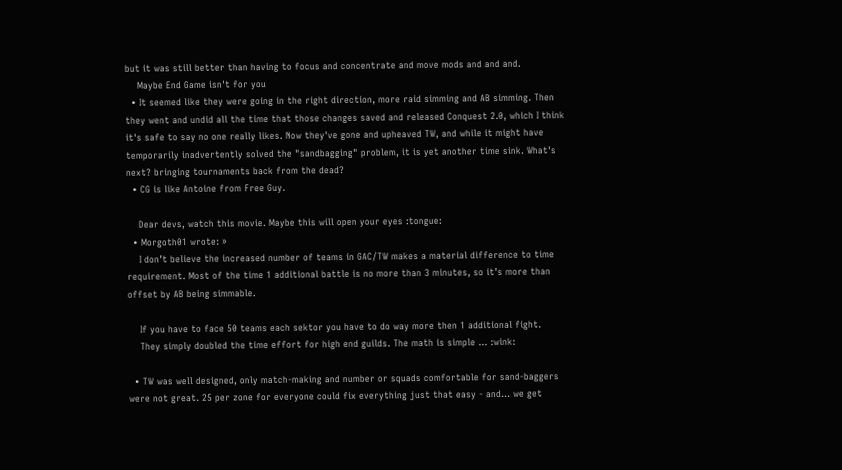but it was still better than having to focus and concentrate and move mods and and and.
    Maybe End Game isn't for you
  • It seemed like they were going in the right direction, more raid simming and AB simming. Then they went and undid all the time that those changes saved and released Conquest 2.0, which I think it's safe to say no one really likes. Now they've gone and upheaved TW, and while it might have temporarily inadvertently solved the "sandbagging" problem, it is yet another time sink. What's next? bringing tournaments back from the dead?
  • CG is like Antoine from Free Guy.

    Dear devs, watch this movie. Maybe this will open your eyes :tongue:
  • Morgoth01 wrote: »
    I don’t believe the increased number of teams in GAC/TW makes a material difference to time requirement. Most of the time 1 additional battle is no more than 3 minutes, so it’s more than offset by AB being simmable.

    If you have to face 50 teams each sektor you have to do way more then 1 additional fight.
    They simply doubled the time effort for high end guilds. The math is simple ... :wink:

  • TW was well designed, only match-making and number or squads comfortable for sand-baggers were not great. 25 per zone for everyone could fix everything just that easy - and... we get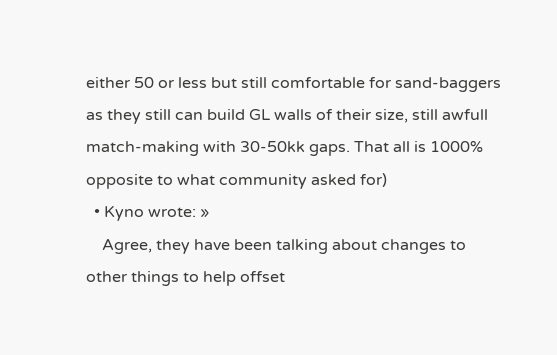either 50 or less but still comfortable for sand-baggers as they still can build GL walls of their size, still awfull match-making with 30-50kk gaps. That all is 1000% opposite to what community asked for)
  • Kyno wrote: »
    Agree, they have been talking about changes to other things to help offset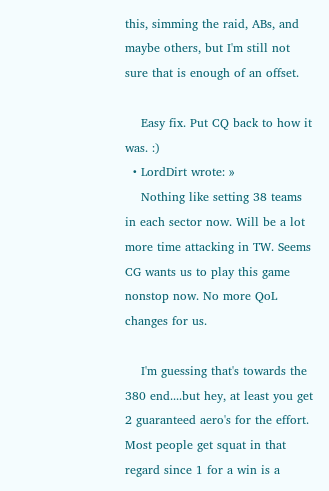this, simming the raid, ABs, and maybe others, but I'm still not sure that is enough of an offset.

    Easy fix. Put CQ back to how it was. :)
  • LordDirt wrote: »
    Nothing like setting 38 teams in each sector now. Will be a lot more time attacking in TW. Seems CG wants us to play this game nonstop now. No more QoL changes for us.

    I'm guessing that's towards the 380 end....but hey, at least you get 2 guaranteed aero's for the effort. Most people get squat in that regard since 1 for a win is a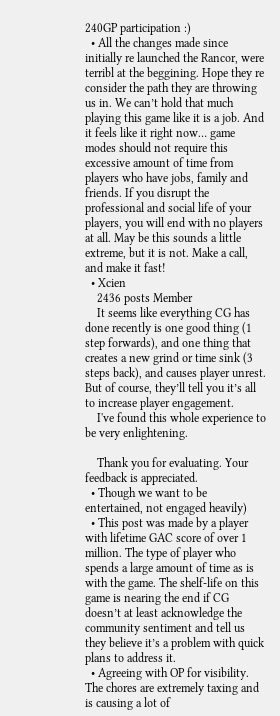240GP participation :)
  • All the changes made since initially re launched the Rancor, were terribl at the beggining. Hope they re consider the path they are throwing us in. We can’t hold that much playing this game like it is a job. And it feels like it right now… game modes should not require this excessive amount of time from players who have jobs, family and friends. If you disrupt the professional and social life of your players, you will end with no players at all. May be this sounds a little extreme, but it is not. Make a call, and make it fast!
  • Xcien
    2436 posts Member
    It seems like everything CG has done recently is one good thing (1 step forwards), and one thing that creates a new grind or time sink (3 steps back), and causes player unrest. But of course, they’ll tell you it’s all to increase player engagement.
    I've found this whole experience to be very enlightening.

    Thank you for evaluating. Your feedback is appreciated.
  • Though we want to be entertained, not engaged heavily)
  • This post was made by a player with lifetime GAC score of over 1 million. The type of player who spends a large amount of time as is with the game. The shelf-life on this game is nearing the end if CG doesn’t at least acknowledge the community sentiment and tell us they believe it’s a problem with quick plans to address it.
  • Agreeing with OP for visibility. The chores are extremely taxing and is causing a lot of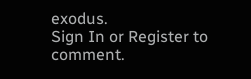exodus.
Sign In or Register to comment.